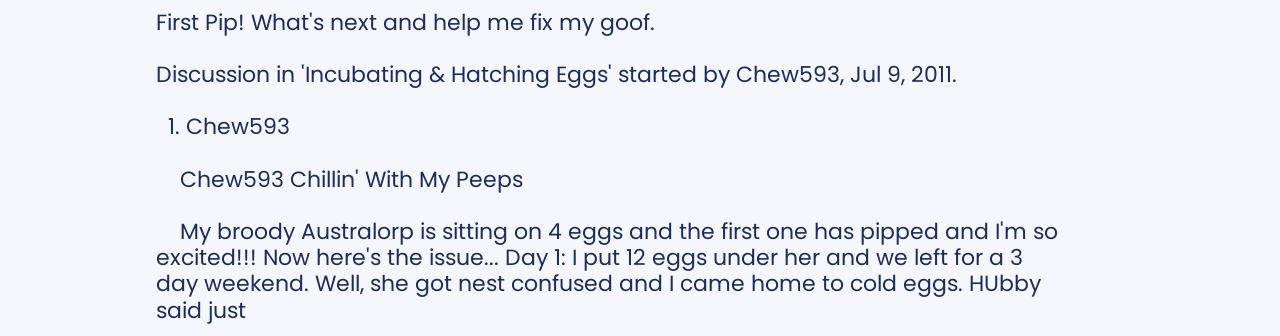First Pip! What's next and help me fix my goof.

Discussion in 'Incubating & Hatching Eggs' started by Chew593, Jul 9, 2011.

  1. Chew593

    Chew593 Chillin' With My Peeps

    My broody Australorp is sitting on 4 eggs and the first one has pipped and I'm so excited!!! Now here's the issue... Day 1: I put 12 eggs under her and we left for a 3 day weekend. Well, she got nest confused and I came home to cold eggs. HUbby said just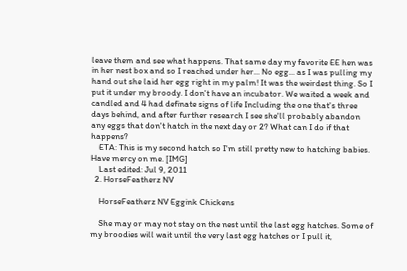leave them and see what happens. That same day my favorite EE hen was in her nest box and so I reached under her... No egg... as I was pulling my hand out she laid her egg right in my palm! It was the weirdest thing. So I put it under my broody. I don't have an incubator. We waited a week and candled and 4 had definate signs of life Including the one that's three days behind, and after further research I see she'll probably abandon any eggs that don't hatch in the next day or 2? What can I do if that happens?
    ETA: This is my second hatch so I'm still pretty new to hatching babies. Have mercy on me. [IMG]
    Last edited: Jul 9, 2011
  2. HorseFeatherz NV

    HorseFeatherz NV Eggink Chickens

    She may or may not stay on the nest until the last egg hatches. Some of my broodies will wait until the very last egg hatches or I pull it,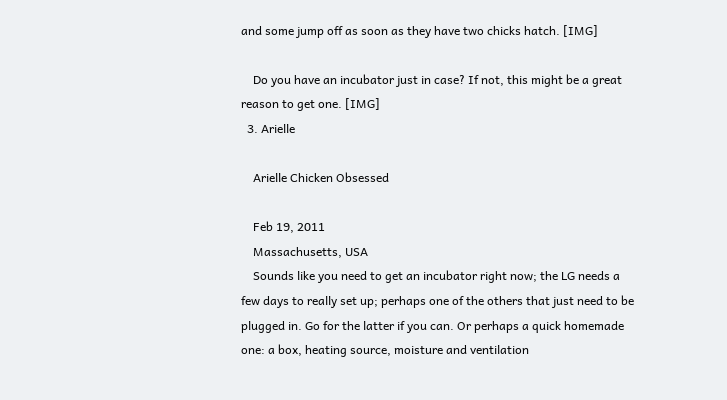and some jump off as soon as they have two chicks hatch. [IMG]

    Do you have an incubator just in case? If not, this might be a great reason to get one. [IMG]
  3. Arielle

    Arielle Chicken Obsessed

    Feb 19, 2011
    Massachusetts, USA
    Sounds like you need to get an incubator right now; the LG needs a few days to really set up; perhaps one of the others that just need to be plugged in. Go for the latter if you can. Or perhaps a quick homemade one: a box, heating source, moisture and ventilation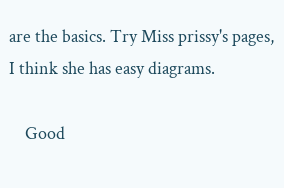are the basics. Try Miss prissy's pages, I think she has easy diagrams.

    Good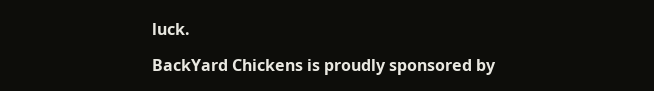luck.

BackYard Chickens is proudly sponsored by